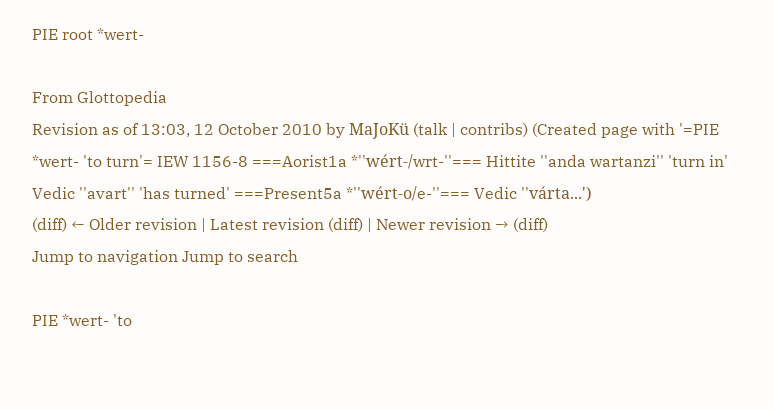PIE root *wert-

From Glottopedia
Revision as of 13:03, 12 October 2010 by MaJoKü (talk | contribs) (Created page with '=PIE *wert- 'to turn'= IEW 1156-8 ===Aorist1a *''wért-/wrt-''=== Hittite ''anda wartanzi'' 'turn in' Vedic ''avart'' 'has turned' ===Present5a *''wért-o/e-''=== Vedic ''várta...')
(diff) ← Older revision | Latest revision (diff) | Newer revision → (diff)
Jump to navigation Jump to search

PIE *wert- 'to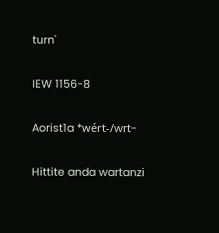turn'

IEW 1156-8

Aorist1a *wért-/wrt-

Hittite anda wartanzi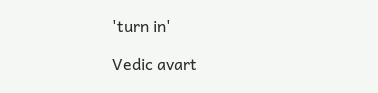'turn in'

Vedic avart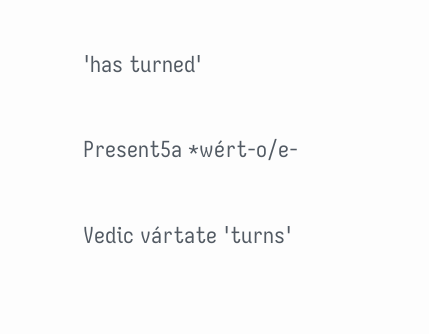'has turned'

Present5a *wért-o/e-

Vedic vártate 'turns'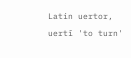Latin uertor, uertī 'to turn'